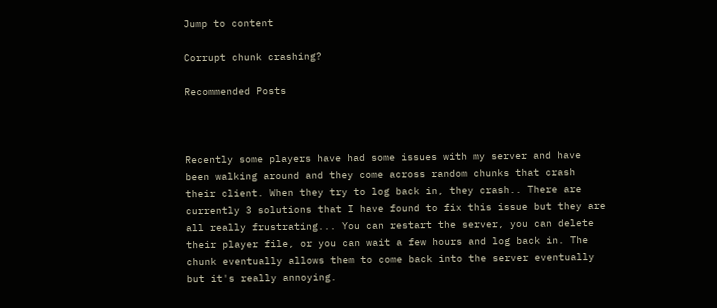Jump to content

Corrupt chunk crashing?

Recommended Posts



Recently some players have had some issues with my server and have been walking around and they come across random chunks that crash their client. When they try to log back in, they crash.. There are currently 3 solutions that I have found to fix this issue but they are all really frustrating... You can restart the server, you can delete their player file, or you can wait a few hours and log back in. The chunk eventually allows them to come back into the server eventually but it's really annoying.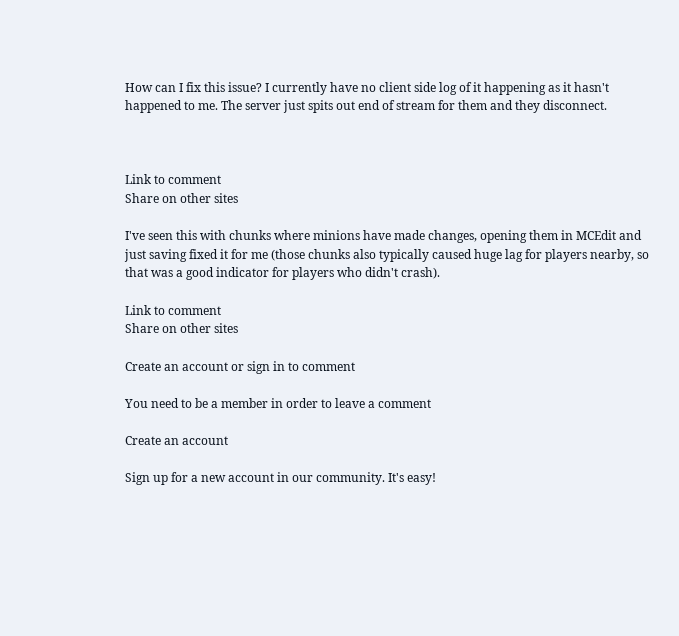How can I fix this issue? I currently have no client side log of it happening as it hasn't happened to me. The server just spits out end of stream for them and they disconnect.



Link to comment
Share on other sites

I've seen this with chunks where minions have made changes, opening them in MCEdit and just saving fixed it for me (those chunks also typically caused huge lag for players nearby, so that was a good indicator for players who didn't crash).

Link to comment
Share on other sites

Create an account or sign in to comment

You need to be a member in order to leave a comment

Create an account

Sign up for a new account in our community. It's easy!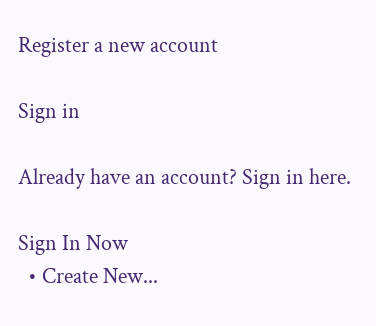Register a new account

Sign in

Already have an account? Sign in here.

Sign In Now
  • Create New...